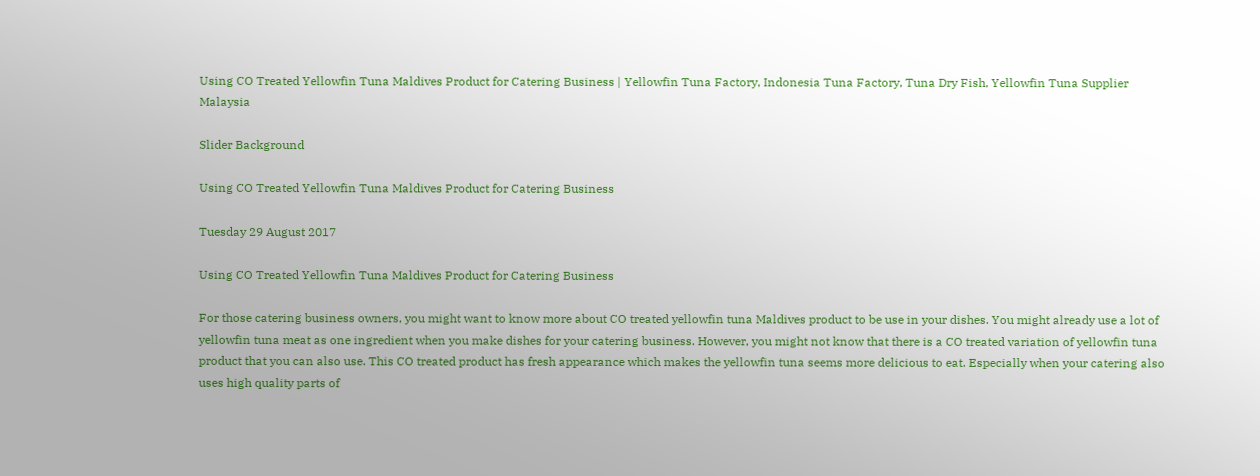Using CO Treated Yellowfin Tuna Maldives Product for Catering Business | Yellowfin Tuna Factory, Indonesia Tuna Factory, Tuna Dry Fish, Yellowfin Tuna Supplier Malaysia

Slider Background

Using CO Treated Yellowfin Tuna Maldives Product for Catering Business

Tuesday 29 August 2017

Using CO Treated Yellowfin Tuna Maldives Product for Catering Business

For those catering business owners, you might want to know more about CO treated yellowfin tuna Maldives product to be use in your dishes. You might already use a lot of yellowfin tuna meat as one ingredient when you make dishes for your catering business. However, you might not know that there is a CO treated variation of yellowfin tuna product that you can also use. This CO treated product has fresh appearance which makes the yellowfin tuna seems more delicious to eat. Especially when your catering also uses high quality parts of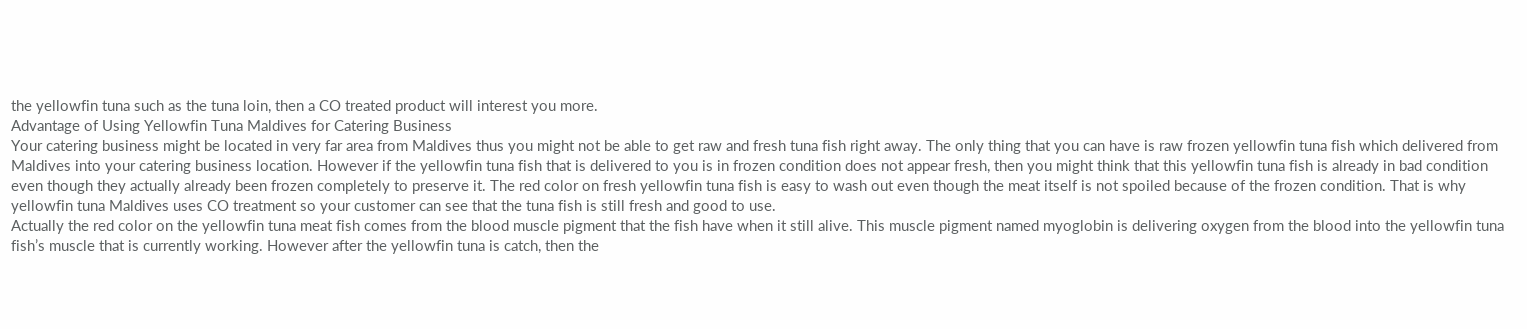the yellowfin tuna such as the tuna loin, then a CO treated product will interest you more.
Advantage of Using Yellowfin Tuna Maldives for Catering Business
Your catering business might be located in very far area from Maldives thus you might not be able to get raw and fresh tuna fish right away. The only thing that you can have is raw frozen yellowfin tuna fish which delivered from Maldives into your catering business location. However if the yellowfin tuna fish that is delivered to you is in frozen condition does not appear fresh, then you might think that this yellowfin tuna fish is already in bad condition even though they actually already been frozen completely to preserve it. The red color on fresh yellowfin tuna fish is easy to wash out even though the meat itself is not spoiled because of the frozen condition. That is why yellowfin tuna Maldives uses CO treatment so your customer can see that the tuna fish is still fresh and good to use.
Actually the red color on the yellowfin tuna meat fish comes from the blood muscle pigment that the fish have when it still alive. This muscle pigment named myoglobin is delivering oxygen from the blood into the yellowfin tuna fish’s muscle that is currently working. However after the yellowfin tuna is catch, then the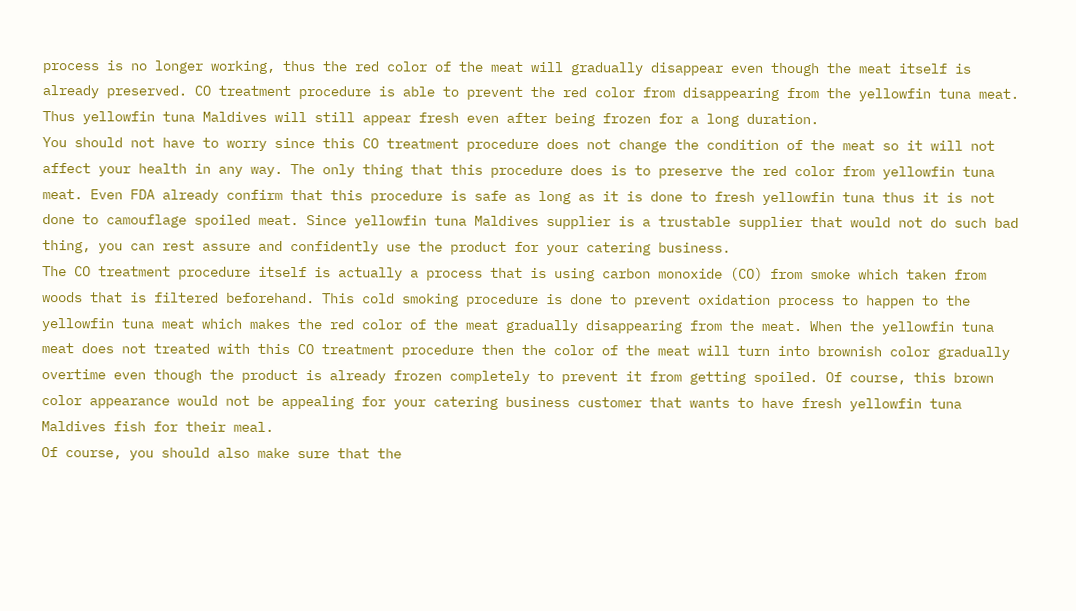process is no longer working, thus the red color of the meat will gradually disappear even though the meat itself is already preserved. CO treatment procedure is able to prevent the red color from disappearing from the yellowfin tuna meat. Thus yellowfin tuna Maldives will still appear fresh even after being frozen for a long duration.
You should not have to worry since this CO treatment procedure does not change the condition of the meat so it will not affect your health in any way. The only thing that this procedure does is to preserve the red color from yellowfin tuna meat. Even FDA already confirm that this procedure is safe as long as it is done to fresh yellowfin tuna thus it is not done to camouflage spoiled meat. Since yellowfin tuna Maldives supplier is a trustable supplier that would not do such bad thing, you can rest assure and confidently use the product for your catering business.
The CO treatment procedure itself is actually a process that is using carbon monoxide (CO) from smoke which taken from woods that is filtered beforehand. This cold smoking procedure is done to prevent oxidation process to happen to the yellowfin tuna meat which makes the red color of the meat gradually disappearing from the meat. When the yellowfin tuna meat does not treated with this CO treatment procedure then the color of the meat will turn into brownish color gradually overtime even though the product is already frozen completely to prevent it from getting spoiled. Of course, this brown color appearance would not be appealing for your catering business customer that wants to have fresh yellowfin tuna Maldives fish for their meal.
Of course, you should also make sure that the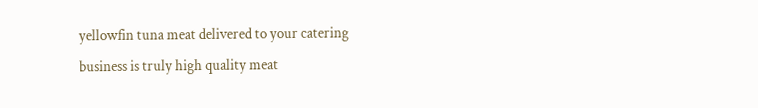yellowfin tuna meat delivered to your catering business is truly high quality meat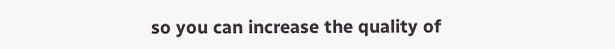so you can increase the quality of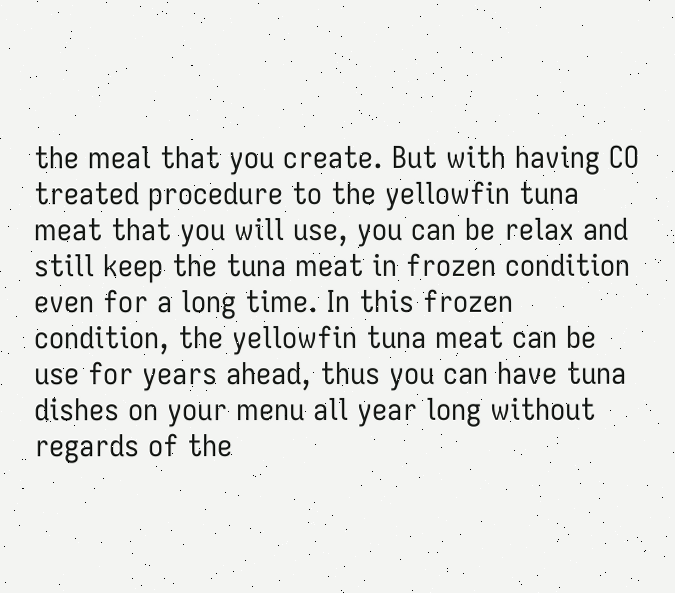the meal that you create. But with having CO treated procedure to the yellowfin tuna meat that you will use, you can be relax and still keep the tuna meat in frozen condition even for a long time. In this frozen condition, the yellowfin tuna meat can be use for years ahead, thus you can have tuna dishes on your menu all year long without regards of the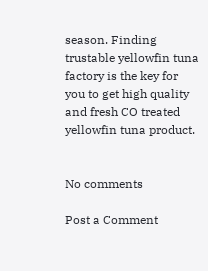season. Finding trustable yellowfin tuna factory is the key for you to get high quality and fresh CO treated yellowfin tuna product.


No comments

Post a Comment